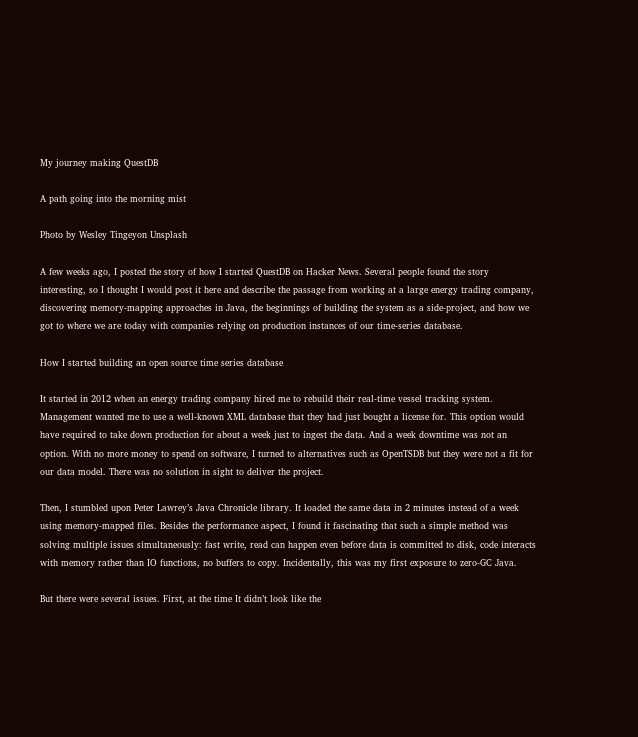My journey making QuestDB

A path going into the morning mist

Photo by Wesley Tingeyon Unsplash

A few weeks ago, I posted the story of how I started QuestDB on Hacker News. Several people found the story interesting, so I thought I would post it here and describe the passage from working at a large energy trading company, discovering memory-mapping approaches in Java, the beginnings of building the system as a side-project, and how we got to where we are today with companies relying on production instances of our time-series database.

How I started building an open source time series database

It started in 2012 when an energy trading company hired me to rebuild their real-time vessel tracking system. Management wanted me to use a well-known XML database that they had just bought a license for. This option would have required to take down production for about a week just to ingest the data. And a week downtime was not an option. With no more money to spend on software, I turned to alternatives such as OpenTSDB but they were not a fit for our data model. There was no solution in sight to deliver the project.

Then, I stumbled upon Peter Lawrey’s Java Chronicle library. It loaded the same data in 2 minutes instead of a week using memory-mapped files. Besides the performance aspect, I found it fascinating that such a simple method was solving multiple issues simultaneously: fast write, read can happen even before data is committed to disk, code interacts with memory rather than IO functions, no buffers to copy. Incidentally, this was my first exposure to zero-GC Java.

But there were several issues. First, at the time It didn’t look like the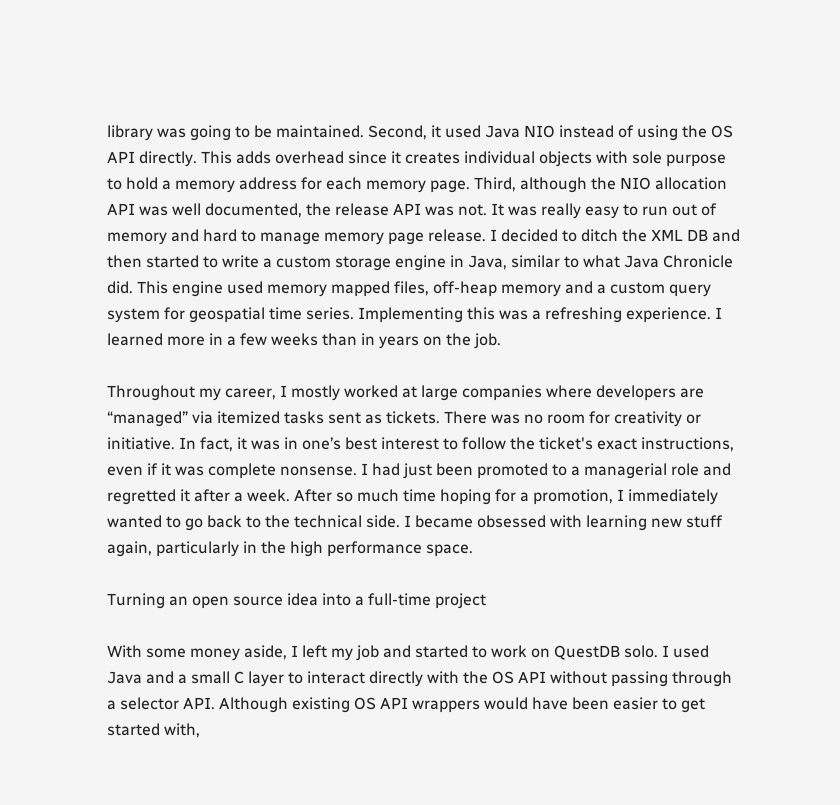library was going to be maintained. Second, it used Java NIO instead of using the OS API directly. This adds overhead since it creates individual objects with sole purpose to hold a memory address for each memory page. Third, although the NIO allocation API was well documented, the release API was not. It was really easy to run out of memory and hard to manage memory page release. I decided to ditch the XML DB and then started to write a custom storage engine in Java, similar to what Java Chronicle did. This engine used memory mapped files, off-heap memory and a custom query system for geospatial time series. Implementing this was a refreshing experience. I learned more in a few weeks than in years on the job.

Throughout my career, I mostly worked at large companies where developers are “managed” via itemized tasks sent as tickets. There was no room for creativity or initiative. In fact, it was in one’s best interest to follow the ticket's exact instructions, even if it was complete nonsense. I had just been promoted to a managerial role and regretted it after a week. After so much time hoping for a promotion, I immediately wanted to go back to the technical side. I became obsessed with learning new stuff again, particularly in the high performance space.

Turning an open source idea into a full-time project

With some money aside, I left my job and started to work on QuestDB solo. I used Java and a small C layer to interact directly with the OS API without passing through a selector API. Although existing OS API wrappers would have been easier to get started with,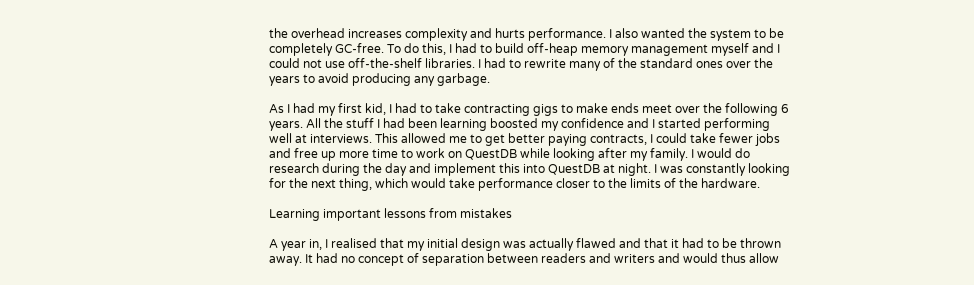the overhead increases complexity and hurts performance. I also wanted the system to be completely GC-free. To do this, I had to build off-heap memory management myself and I could not use off-the-shelf libraries. I had to rewrite many of the standard ones over the years to avoid producing any garbage.

As I had my first kid, I had to take contracting gigs to make ends meet over the following 6 years. All the stuff I had been learning boosted my confidence and I started performing well at interviews. This allowed me to get better paying contracts, I could take fewer jobs and free up more time to work on QuestDB while looking after my family. I would do research during the day and implement this into QuestDB at night. I was constantly looking for the next thing, which would take performance closer to the limits of the hardware.

Learning important lessons from mistakes

A year in, I realised that my initial design was actually flawed and that it had to be thrown away. It had no concept of separation between readers and writers and would thus allow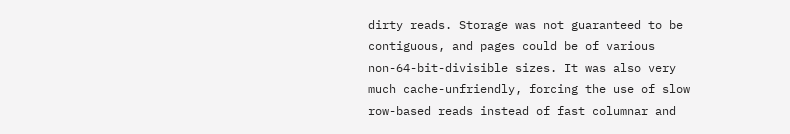dirty reads. Storage was not guaranteed to be contiguous, and pages could be of various non-64-bit-divisible sizes. It was also very much cache-unfriendly, forcing the use of slow row-based reads instead of fast columnar and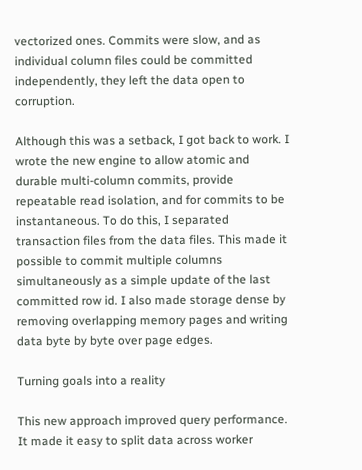vectorized ones. Commits were slow, and as individual column files could be committed independently, they left the data open to corruption.

Although this was a setback, I got back to work. I wrote the new engine to allow atomic and durable multi-column commits, provide repeatable read isolation, and for commits to be instantaneous. To do this, I separated transaction files from the data files. This made it possible to commit multiple columns simultaneously as a simple update of the last committed row id. I also made storage dense by removing overlapping memory pages and writing data byte by byte over page edges.

Turning goals into a reality

This new approach improved query performance. It made it easy to split data across worker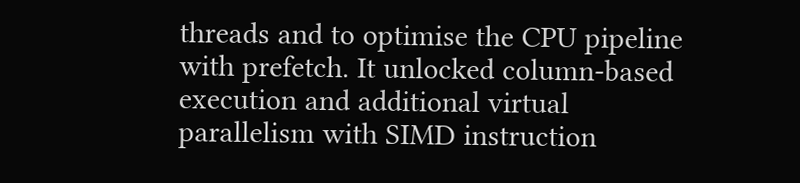threads and to optimise the CPU pipeline with prefetch. It unlocked column-based execution and additional virtual parallelism with SIMD instruction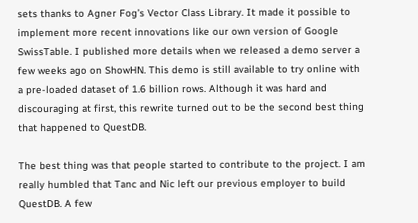sets thanks to Agner Fog’s Vector Class Library. It made it possible to implement more recent innovations like our own version of Google SwissTable. I published more details when we released a demo server a few weeks ago on ShowHN. This demo is still available to try online with a pre-loaded dataset of 1.6 billion rows. Although it was hard and discouraging at first, this rewrite turned out to be the second best thing that happened to QuestDB.

The best thing was that people started to contribute to the project. I am really humbled that Tanc and Nic left our previous employer to build QuestDB. A few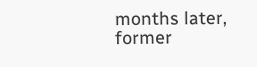months later, former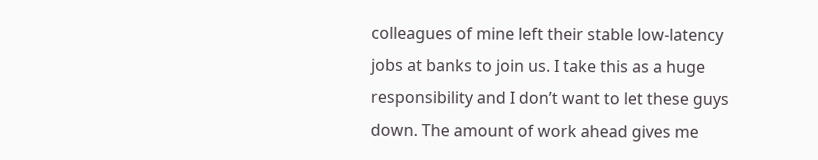colleagues of mine left their stable low-latency jobs at banks to join us. I take this as a huge responsibility and I don’t want to let these guys down. The amount of work ahead gives me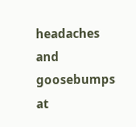headaches and goosebumps at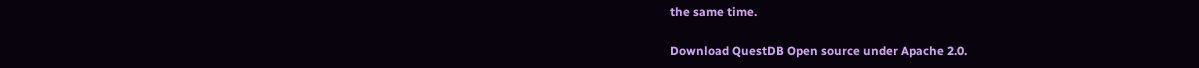the same time.

Download QuestDB Open source under Apache 2.0.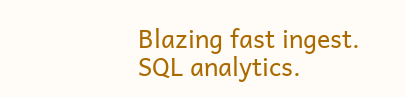Blazing fast ingest. SQL analytics.